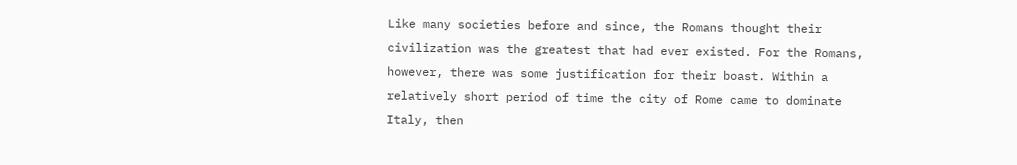Like many societies before and since, the Romans thought their civilization was the greatest that had ever existed. For the Romans, however, there was some justification for their boast. Within a relatively short period of time the city of Rome came to dominate Italy, then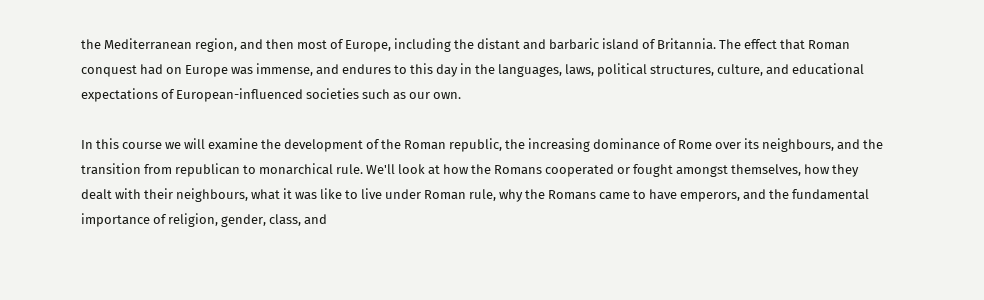the Mediterranean region, and then most of Europe, including the distant and barbaric island of Britannia. The effect that Roman conquest had on Europe was immense, and endures to this day in the languages, laws, political structures, culture, and educational expectations of European-influenced societies such as our own.

In this course we will examine the development of the Roman republic, the increasing dominance of Rome over its neighbours, and the transition from republican to monarchical rule. We'll look at how the Romans cooperated or fought amongst themselves, how they dealt with their neighbours, what it was like to live under Roman rule, why the Romans came to have emperors, and the fundamental importance of religion, gender, class, and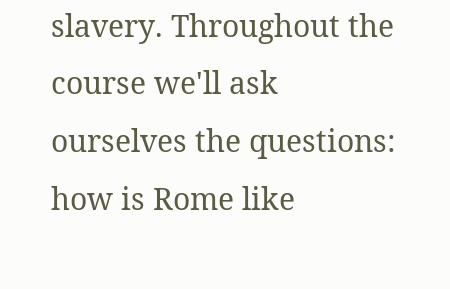slavery. Throughout the course we'll ask ourselves the questions: how is Rome like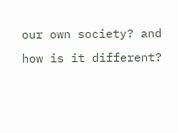our own society? and how is it different?